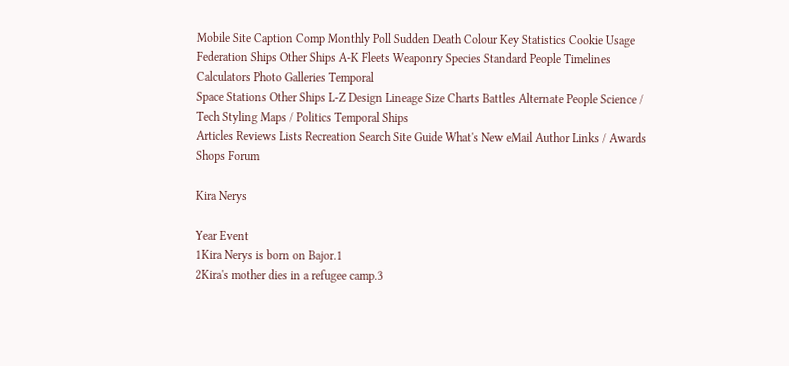Mobile Site Caption Comp Monthly Poll Sudden Death Colour Key Statistics Cookie Usage
Federation Ships Other Ships A-K Fleets Weaponry Species Standard People Timelines Calculators Photo Galleries Temporal
Space Stations Other Ships L-Z Design Lineage Size Charts Battles Alternate People Science / Tech Styling Maps / Politics Temporal Ships
Articles Reviews Lists Recreation Search Site Guide What's New eMail Author Links / Awards Shops Forum

Kira Nerys

Year Event
1Kira Nerys is born on Bajor.1
2Kira's mother dies in a refugee camp.3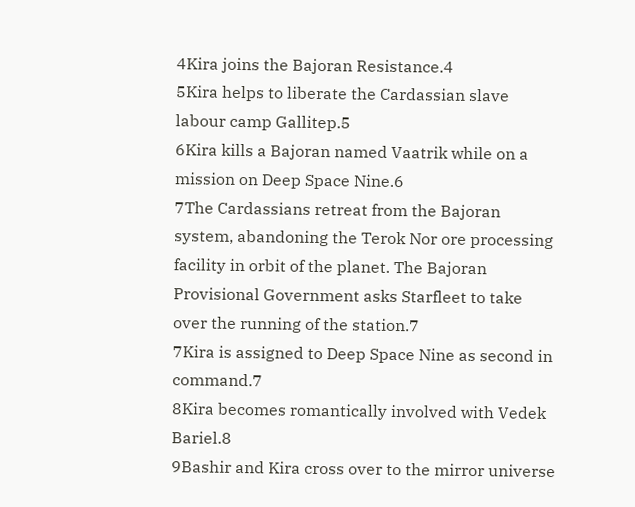4Kira joins the Bajoran Resistance.4
5Kira helps to liberate the Cardassian slave labour camp Gallitep.5
6Kira kills a Bajoran named Vaatrik while on a mission on Deep Space Nine.6
7The Cardassians retreat from the Bajoran system, abandoning the Terok Nor ore processing facility in orbit of the planet. The Bajoran Provisional Government asks Starfleet to take over the running of the station.7
7Kira is assigned to Deep Space Nine as second in command.7
8Kira becomes romantically involved with Vedek Bariel.8
9Bashir and Kira cross over to the mirror universe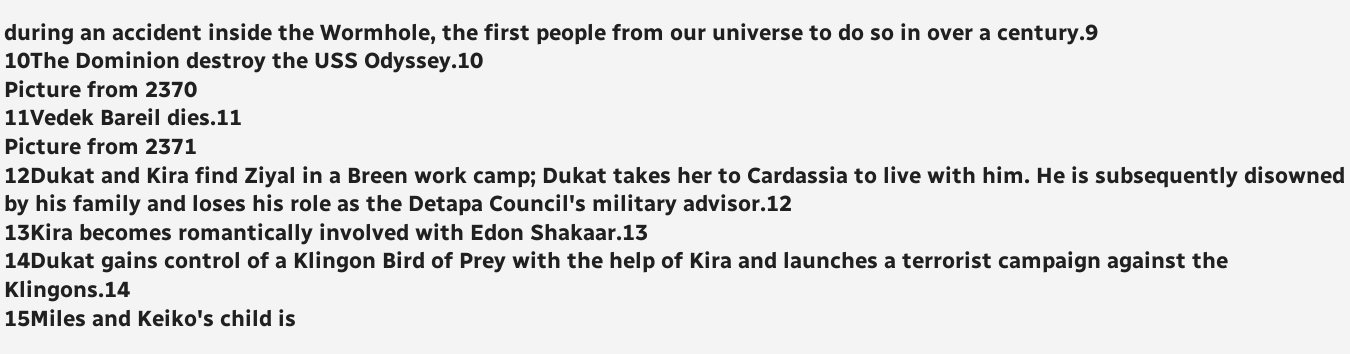during an accident inside the Wormhole, the first people from our universe to do so in over a century.9
10The Dominion destroy the USS Odyssey.10
Picture from 2370
11Vedek Bareil dies.11
Picture from 2371
12Dukat and Kira find Ziyal in a Breen work camp; Dukat takes her to Cardassia to live with him. He is subsequently disowned by his family and loses his role as the Detapa Council's military advisor.12
13Kira becomes romantically involved with Edon Shakaar.13
14Dukat gains control of a Klingon Bird of Prey with the help of Kira and launches a terrorist campaign against the Klingons.14
15Miles and Keiko's child is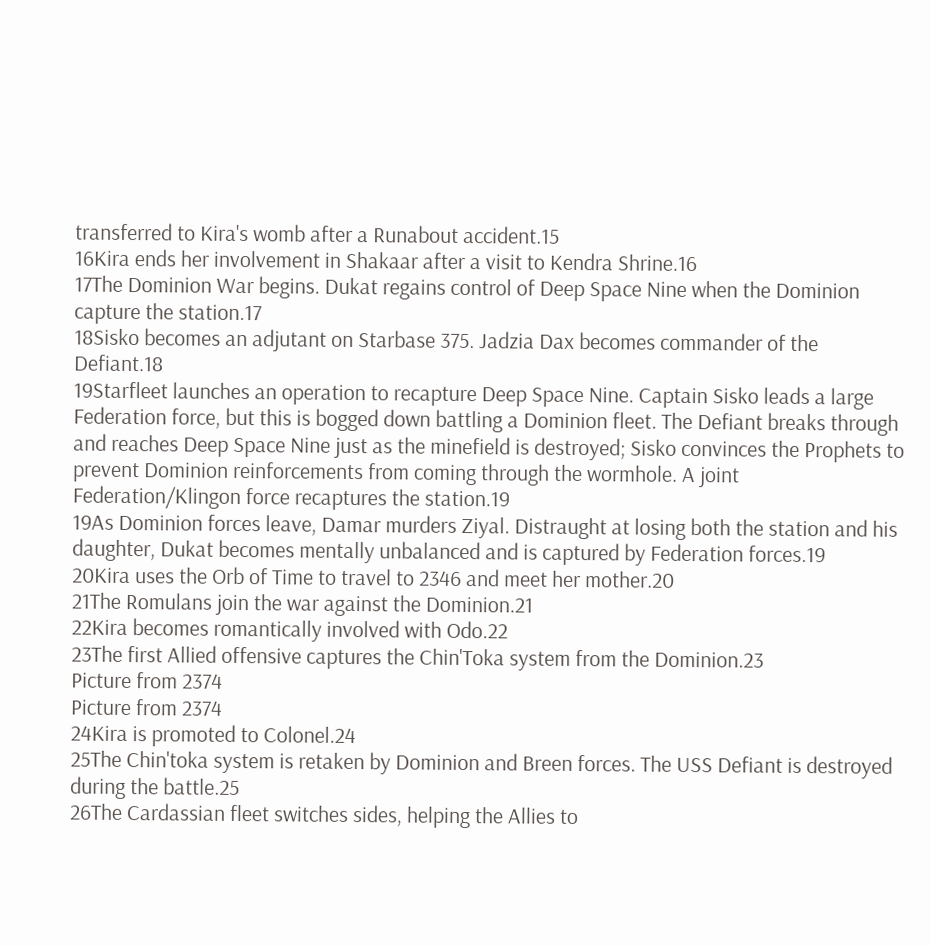transferred to Kira's womb after a Runabout accident.15
16Kira ends her involvement in Shakaar after a visit to Kendra Shrine.16
17The Dominion War begins. Dukat regains control of Deep Space Nine when the Dominion capture the station.17
18Sisko becomes an adjutant on Starbase 375. Jadzia Dax becomes commander of the Defiant.18
19Starfleet launches an operation to recapture Deep Space Nine. Captain Sisko leads a large Federation force, but this is bogged down battling a Dominion fleet. The Defiant breaks through and reaches Deep Space Nine just as the minefield is destroyed; Sisko convinces the Prophets to prevent Dominion reinforcements from coming through the wormhole. A joint Federation/Klingon force recaptures the station.19
19As Dominion forces leave, Damar murders Ziyal. Distraught at losing both the station and his daughter, Dukat becomes mentally unbalanced and is captured by Federation forces.19
20Kira uses the Orb of Time to travel to 2346 and meet her mother.20
21The Romulans join the war against the Dominion.21
22Kira becomes romantically involved with Odo.22
23The first Allied offensive captures the Chin'Toka system from the Dominion.23
Picture from 2374
Picture from 2374
24Kira is promoted to Colonel.24
25The Chin'toka system is retaken by Dominion and Breen forces. The USS Defiant is destroyed during the battle.25
26The Cardassian fleet switches sides, helping the Allies to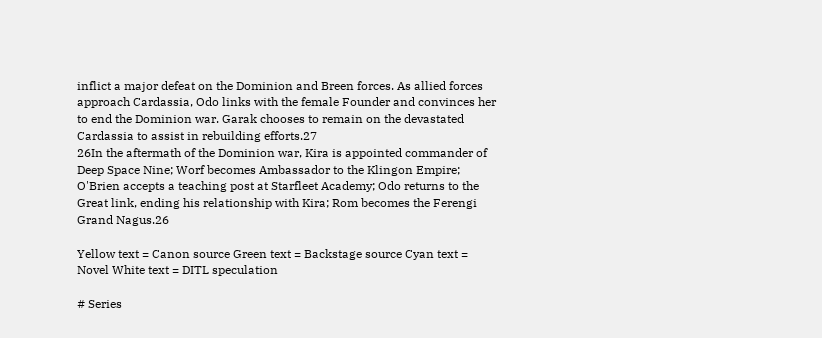inflict a major defeat on the Dominion and Breen forces. As allied forces approach Cardassia, Odo links with the female Founder and convinces her to end the Dominion war. Garak chooses to remain on the devastated Cardassia to assist in rebuilding efforts.27
26In the aftermath of the Dominion war, Kira is appointed commander of Deep Space Nine; Worf becomes Ambassador to the Klingon Empire; O'Brien accepts a teaching post at Starfleet Academy; Odo returns to the Great link, ending his relationship with Kira; Rom becomes the Ferengi Grand Nagus.26

Yellow text = Canon source Green text = Backstage source Cyan text = Novel White text = DITL speculation

# Series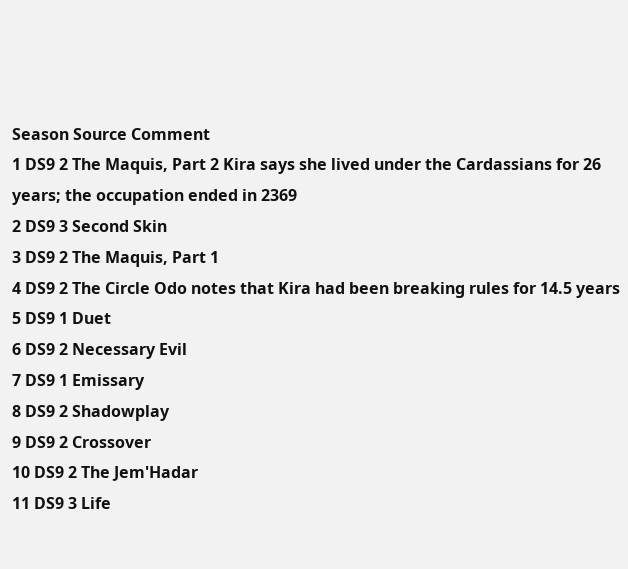Season Source Comment
1 DS9 2 The Maquis, Part 2 Kira says she lived under the Cardassians for 26 years; the occupation ended in 2369
2 DS9 3 Second Skin
3 DS9 2 The Maquis, Part 1
4 DS9 2 The Circle Odo notes that Kira had been breaking rules for 14.5 years
5 DS9 1 Duet
6 DS9 2 Necessary Evil
7 DS9 1 Emissary
8 DS9 2 Shadowplay
9 DS9 2 Crossover
10 DS9 2 The Jem'Hadar
11 DS9 3 Life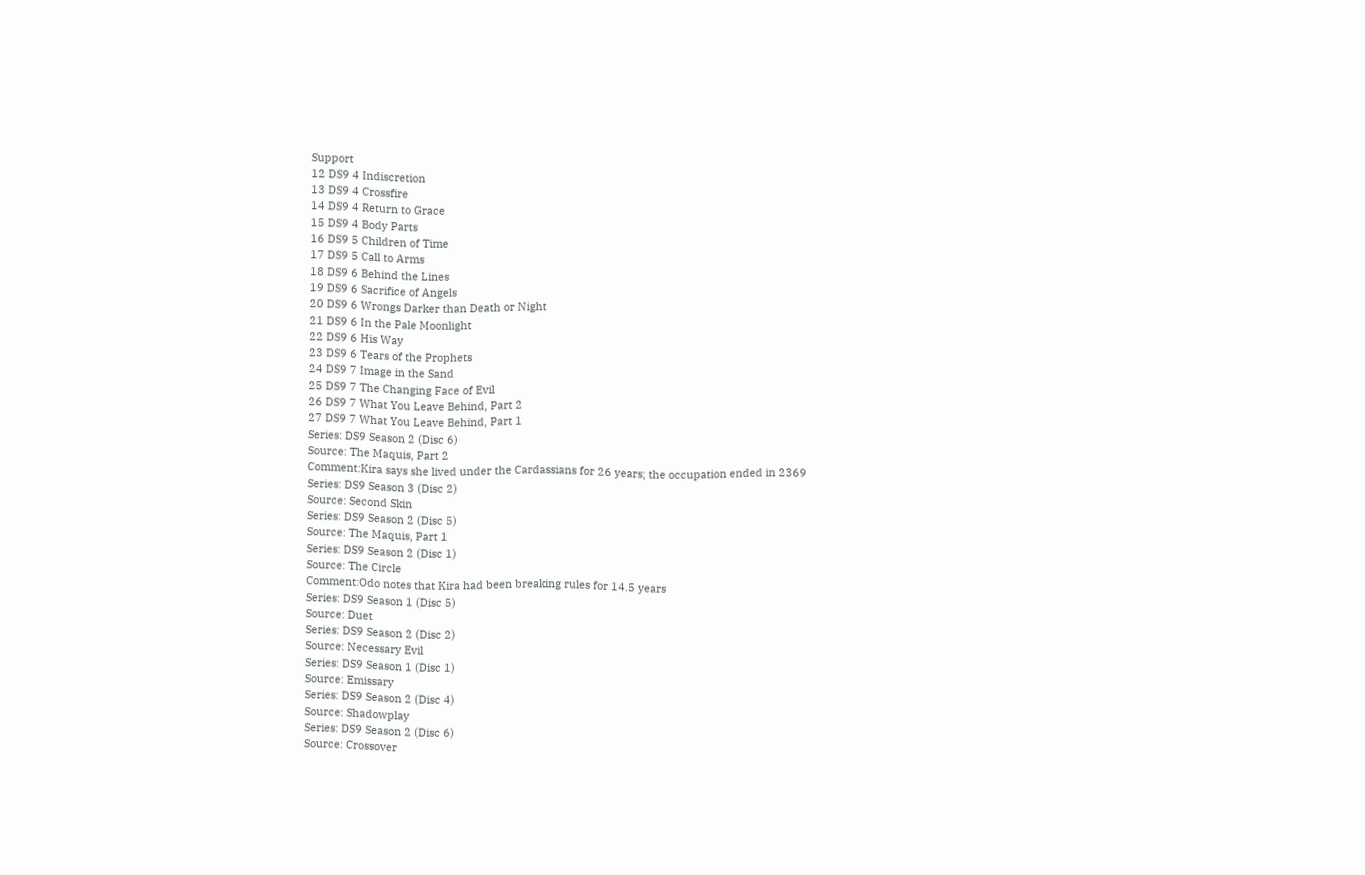Support
12 DS9 4 Indiscretion
13 DS9 4 Crossfire
14 DS9 4 Return to Grace
15 DS9 4 Body Parts
16 DS9 5 Children of Time
17 DS9 5 Call to Arms
18 DS9 6 Behind the Lines
19 DS9 6 Sacrifice of Angels
20 DS9 6 Wrongs Darker than Death or Night
21 DS9 6 In the Pale Moonlight
22 DS9 6 His Way
23 DS9 6 Tears of the Prophets
24 DS9 7 Image in the Sand
25 DS9 7 The Changing Face of Evil
26 DS9 7 What You Leave Behind, Part 2
27 DS9 7 What You Leave Behind, Part 1
Series: DS9 Season 2 (Disc 6)
Source: The Maquis, Part 2
Comment:Kira says she lived under the Cardassians for 26 years; the occupation ended in 2369
Series: DS9 Season 3 (Disc 2)
Source: Second Skin
Series: DS9 Season 2 (Disc 5)
Source: The Maquis, Part 1
Series: DS9 Season 2 (Disc 1)
Source: The Circle
Comment:Odo notes that Kira had been breaking rules for 14.5 years
Series: DS9 Season 1 (Disc 5)
Source: Duet
Series: DS9 Season 2 (Disc 2)
Source: Necessary Evil
Series: DS9 Season 1 (Disc 1)
Source: Emissary
Series: DS9 Season 2 (Disc 4)
Source: Shadowplay
Series: DS9 Season 2 (Disc 6)
Source: Crossover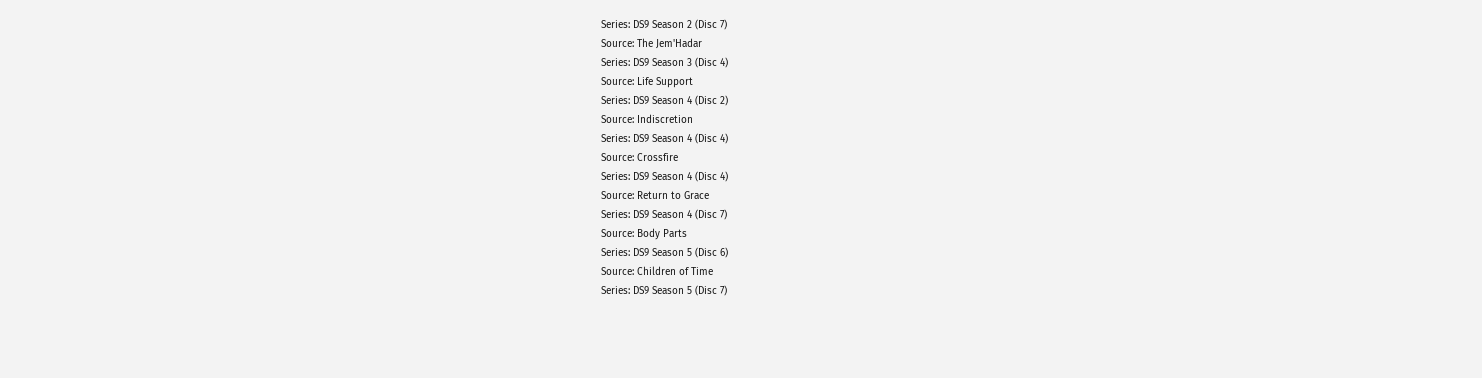Series: DS9 Season 2 (Disc 7)
Source: The Jem'Hadar
Series: DS9 Season 3 (Disc 4)
Source: Life Support
Series: DS9 Season 4 (Disc 2)
Source: Indiscretion
Series: DS9 Season 4 (Disc 4)
Source: Crossfire
Series: DS9 Season 4 (Disc 4)
Source: Return to Grace
Series: DS9 Season 4 (Disc 7)
Source: Body Parts
Series: DS9 Season 5 (Disc 6)
Source: Children of Time
Series: DS9 Season 5 (Disc 7)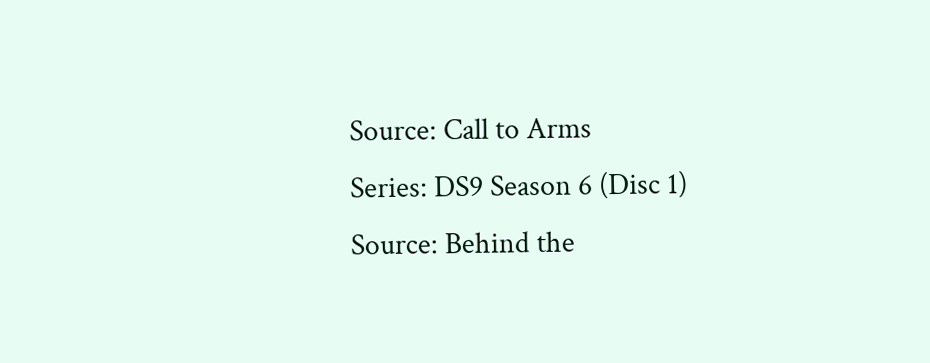Source: Call to Arms
Series: DS9 Season 6 (Disc 1)
Source: Behind the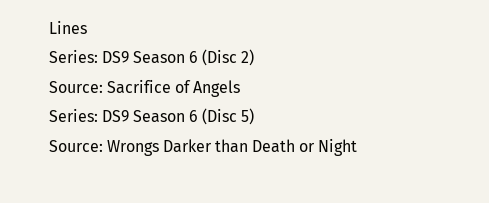Lines
Series: DS9 Season 6 (Disc 2)
Source: Sacrifice of Angels
Series: DS9 Season 6 (Disc 5)
Source: Wrongs Darker than Death or Night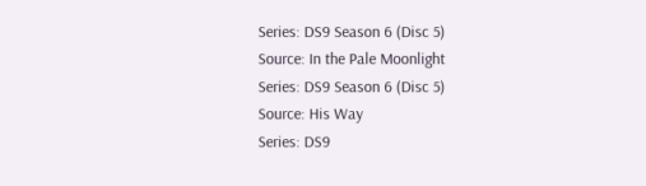Series: DS9 Season 6 (Disc 5)
Source: In the Pale Moonlight
Series: DS9 Season 6 (Disc 5)
Source: His Way
Series: DS9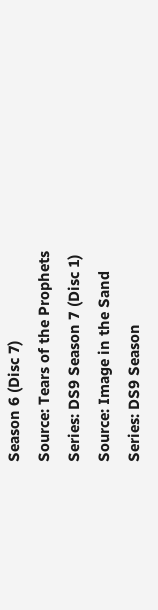Season 6 (Disc 7)
Source: Tears of the Prophets
Series: DS9 Season 7 (Disc 1)
Source: Image in the Sand
Series: DS9 Season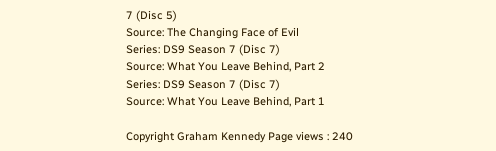7 (Disc 5)
Source: The Changing Face of Evil
Series: DS9 Season 7 (Disc 7)
Source: What You Leave Behind, Part 2
Series: DS9 Season 7 (Disc 7)
Source: What You Leave Behind, Part 1

Copyright Graham Kennedy Page views : 240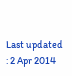Last updated : 2 Apr 2014